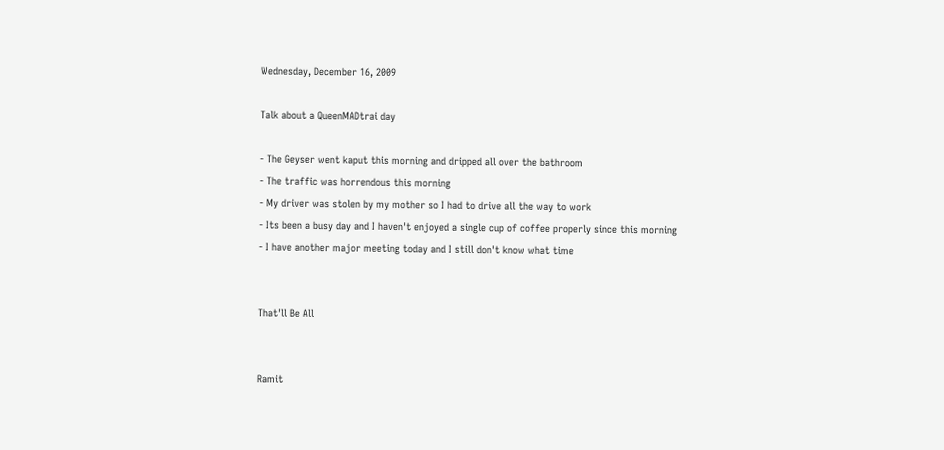Wednesday, December 16, 2009

Talk about a QueenMADtrai day

- The Geyser went kaput this morning and dripped all over the bathroom
- The traffic was horrendous this morning
- My driver was stolen by my mother so I had to drive all the way to work
- Its been a busy day and I haven't enjoyed a single cup of coffee properly since this morning
- I have another major meeting today and I still don't know what time


That'll Be All


Ramit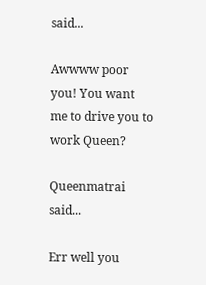said...

Awwww poor you! You want me to drive you to work Queen?

Queenmatrai said...

Err well you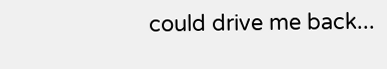could drive me back...